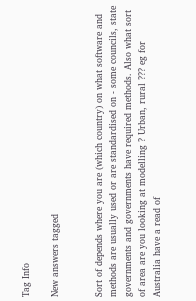Tag Info

New answers tagged


Sort of depends where you are (which country) on what software and methods are usually used or are standardised on - some councils, state governments and governments have required methods. Also what sort of area are you looking at modelling ? Urban, rural ??? eg for Australia have a read of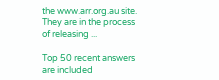the www.arr.org.au site. They are in the process of releasing ...

Top 50 recent answers are included